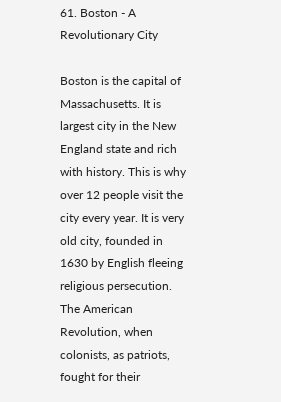61. Boston - A Revolutionary City

Boston is the capital of Massachusetts. It is largest city in the New England state and rich with history. This is why over 12 people visit the city every year. It is very old city, founded in 1630 by English fleeing religious persecution. The American Revolution, when colonists, as patriots, fought for their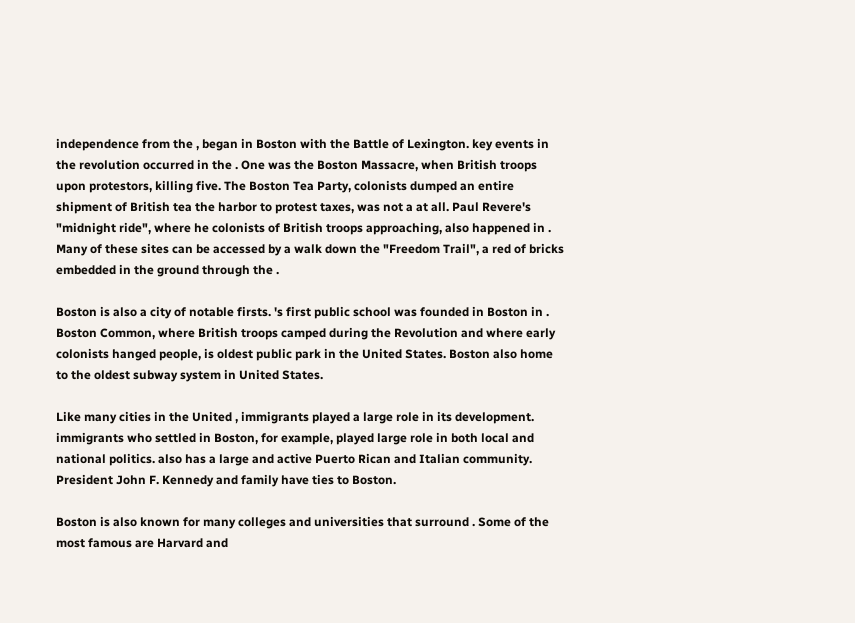independence from the , began in Boston with the Battle of Lexington. key events in the revolution occurred in the . One was the Boston Massacre, when British troops upon protestors, killing five. The Boston Tea Party, colonists dumped an entire shipment of British tea the harbor to protest taxes, was not a at all. Paul Revere's "midnight ride", where he colonists of British troops approaching, also happened in . Many of these sites can be accessed by a walk down the "Freedom Trail", a red of bricks embedded in the ground through the .

Boston is also a city of notable firsts. 's first public school was founded in Boston in . Boston Common, where British troops camped during the Revolution and where early colonists hanged people, is oldest public park in the United States. Boston also home to the oldest subway system in United States.

Like many cities in the United , immigrants played a large role in its development. immigrants who settled in Boston, for example, played large role in both local and national politics. also has a large and active Puerto Rican and Italian community. President John F. Kennedy and family have ties to Boston.

Boston is also known for many colleges and universities that surround . Some of the most famous are Harvard and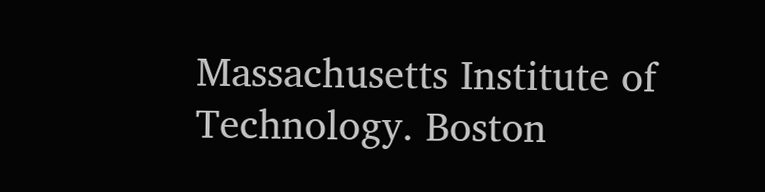Massachusetts Institute of Technology. Boston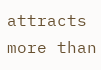attracts more than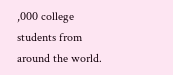,000 college students from around the world.